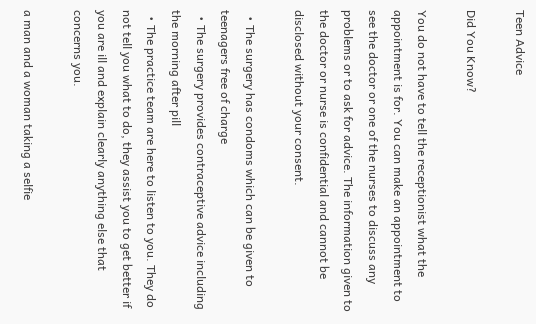Teen Advice

Did You Know?

You do not have to tell the receptionist what the appointment is for. You can make an appointment to see the doctor or one of the nurses to discuss any problems or to ask for advice. The information given to the doctor or nurse is confidential and cannot be disclosed without your consent.

  • The surgery has condoms which can be given to teenagers free of charge
  • The surgery provides contraceptive advice including the morning after pill
  • The practice team are here to listen to you. They do not tell you what to do, they assist you to get better if you are ill and explain clearly anything else that concerns you.

a man and a woman taking a selfie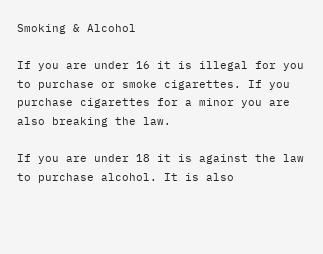Smoking & Alcohol

If you are under 16 it is illegal for you to purchase or smoke cigarettes. If you purchase cigarettes for a minor you are also breaking the law.

If you are under 18 it is against the law to purchase alcohol. It is also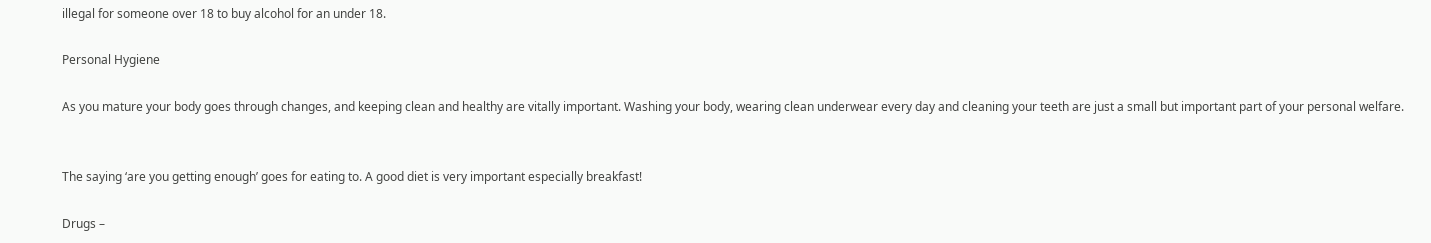illegal for someone over 18 to buy alcohol for an under 18.

Personal Hygiene

As you mature your body goes through changes, and keeping clean and healthy are vitally important. Washing your body, wearing clean underwear every day and cleaning your teeth are just a small but important part of your personal welfare.


The saying ‘are you getting enough’ goes for eating to. A good diet is very important especially breakfast!

Drugs –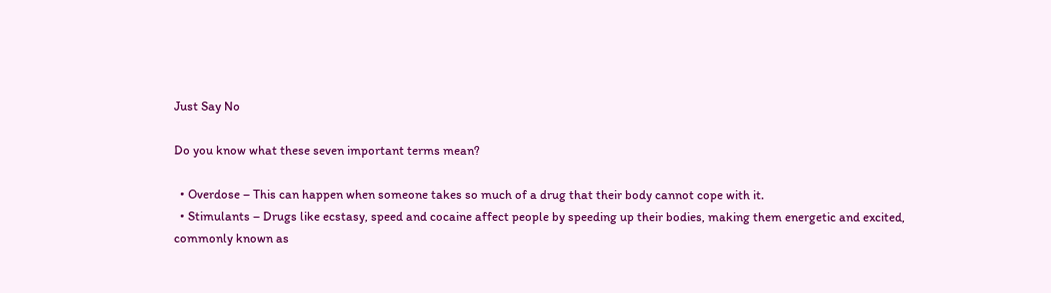Just Say No

Do you know what these seven important terms mean?

  • Overdose – This can happen when someone takes so much of a drug that their body cannot cope with it.
  • Stimulants – Drugs like ecstasy, speed and cocaine affect people by speeding up their bodies, making them energetic and excited, commonly known as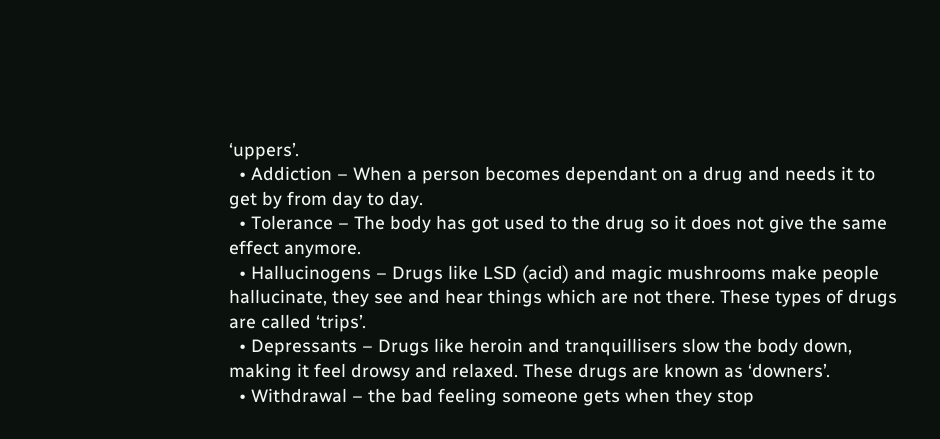‘uppers’.
  • Addiction – When a person becomes dependant on a drug and needs it to get by from day to day.
  • Tolerance – The body has got used to the drug so it does not give the same effect anymore.
  • Hallucinogens – Drugs like LSD (acid) and magic mushrooms make people hallucinate, they see and hear things which are not there. These types of drugs are called ‘trips’.
  • Depressants – Drugs like heroin and tranquillisers slow the body down, making it feel drowsy and relaxed. These drugs are known as ‘downers’.
  • Withdrawal – the bad feeling someone gets when they stop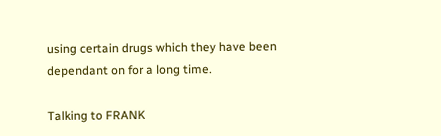using certain drugs which they have been dependant on for a long time.

Talking to FRANK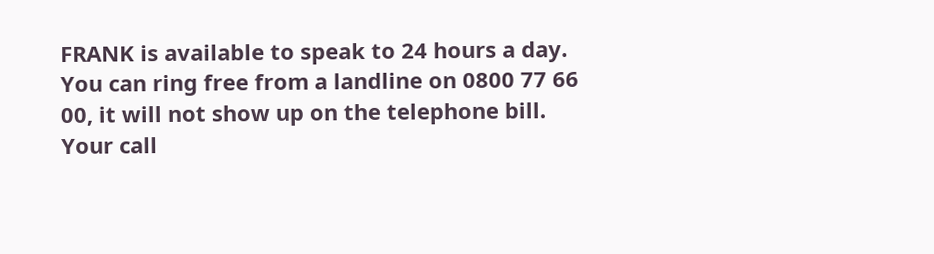FRANK is available to speak to 24 hours a day. You can ring free from a landline on 0800 77 66 00, it will not show up on the telephone bill. Your call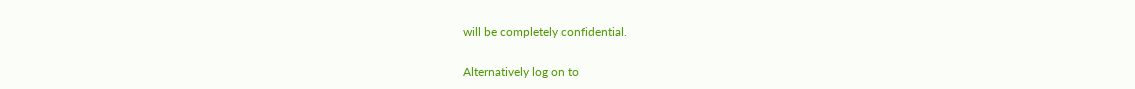will be completely confidential.

Alternatively log on to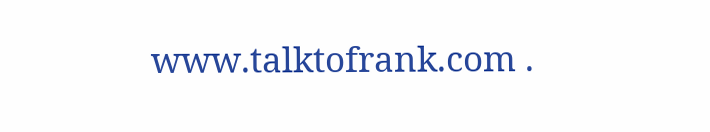www.talktofrank.com .